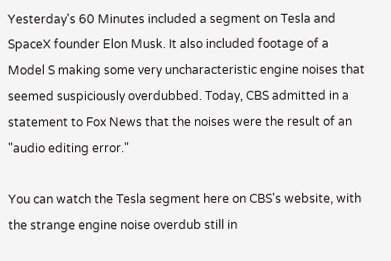Yesterday's 60 Minutes included a segment on Tesla and SpaceX founder Elon Musk. It also included footage of a Model S making some very uncharacteristic engine noises that seemed suspiciously overdubbed. Today, CBS admitted in a statement to Fox News that the noises were the result of an "audio editing error."

You can watch the Tesla segment here on CBS's website, with the strange engine noise overdub still in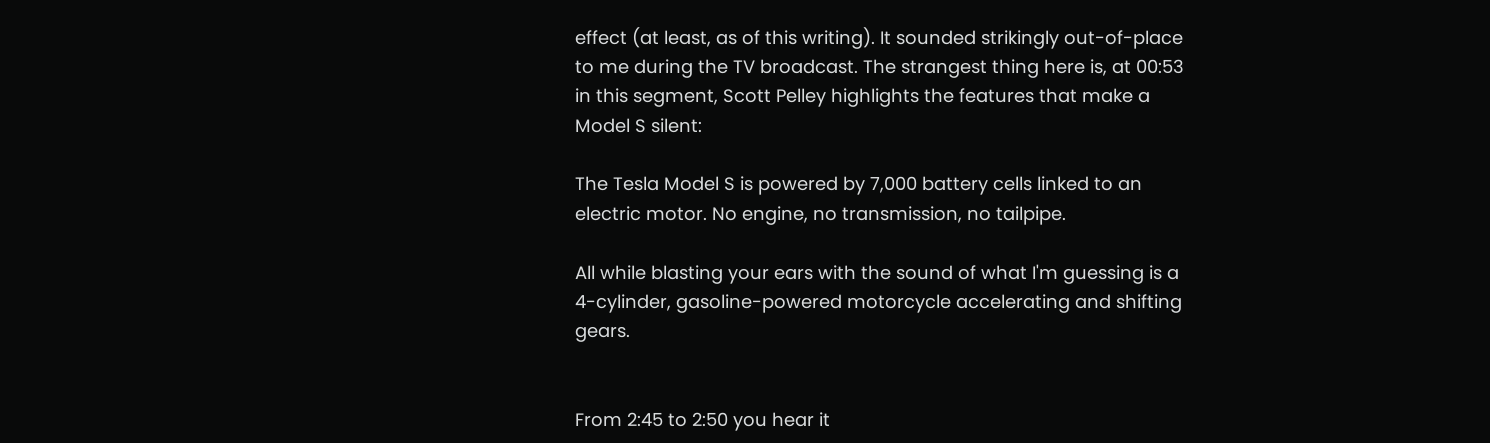effect (at least, as of this writing). It sounded strikingly out-of-place to me during the TV broadcast. The strangest thing here is, at 00:53 in this segment, Scott Pelley highlights the features that make a Model S silent:

The Tesla Model S is powered by 7,000 battery cells linked to an electric motor. No engine, no transmission, no tailpipe.

All while blasting your ears with the sound of what I'm guessing is a 4-cylinder, gasoline-powered motorcycle accelerating and shifting gears.


From 2:45 to 2:50 you hear it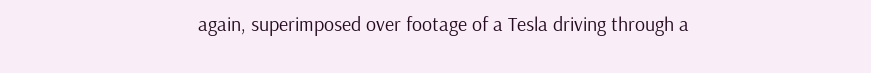again, superimposed over footage of a Tesla driving through a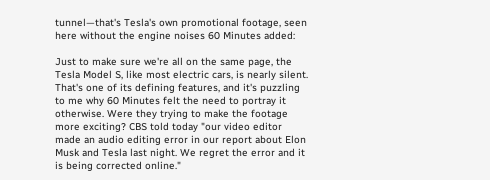tunnel—that's Tesla's own promotional footage, seen here without the engine noises 60 Minutes added:

Just to make sure we're all on the same page, the Tesla Model S, like most electric cars, is nearly silent. That's one of its defining features, and it's puzzling to me why 60 Minutes felt the need to portray it otherwise. Were they trying to make the footage more exciting? CBS told today "our video editor made an audio editing error in our report about Elon Musk and Tesla last night. We regret the error and it is being corrected online."